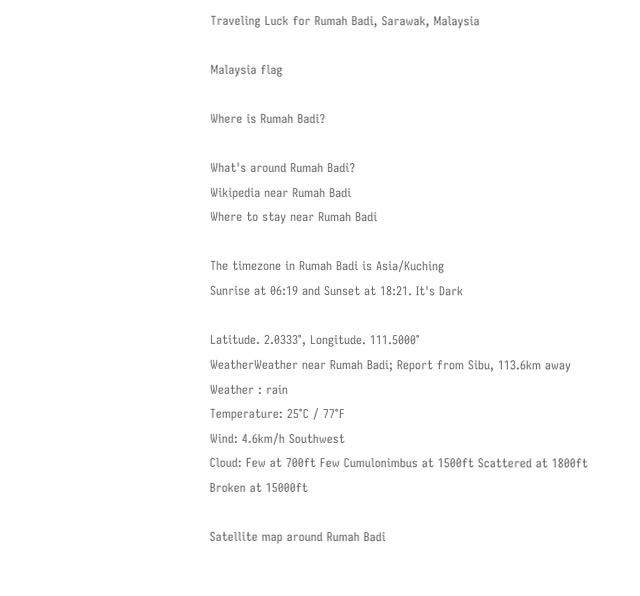Traveling Luck for Rumah Badi, Sarawak, Malaysia

Malaysia flag

Where is Rumah Badi?

What's around Rumah Badi?
Wikipedia near Rumah Badi
Where to stay near Rumah Badi

The timezone in Rumah Badi is Asia/Kuching
Sunrise at 06:19 and Sunset at 18:21. It's Dark

Latitude. 2.0333°, Longitude. 111.5000°
WeatherWeather near Rumah Badi; Report from Sibu, 113.6km away
Weather : rain
Temperature: 25°C / 77°F
Wind: 4.6km/h Southwest
Cloud: Few at 700ft Few Cumulonimbus at 1500ft Scattered at 1800ft Broken at 15000ft

Satellite map around Rumah Badi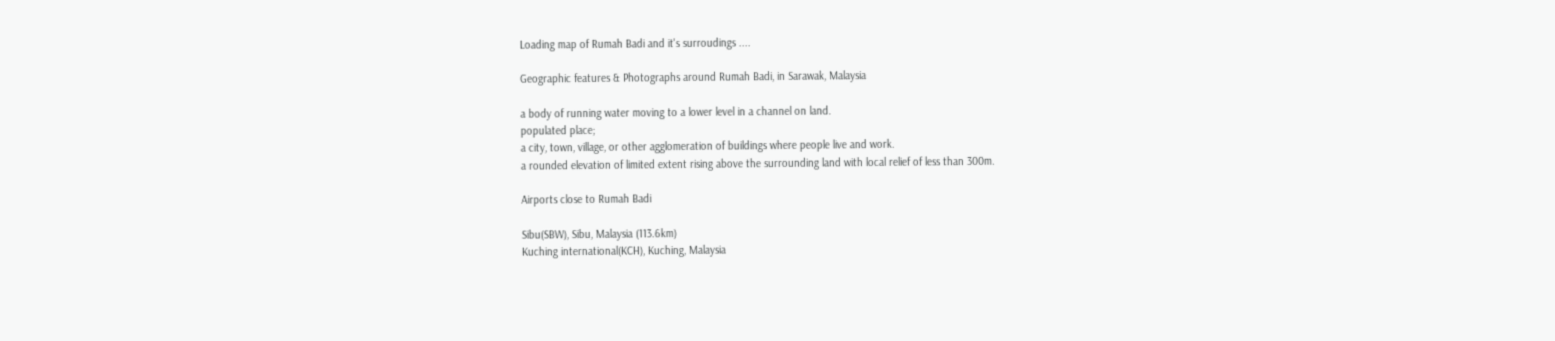Loading map of Rumah Badi and it's surroudings ....

Geographic features & Photographs around Rumah Badi, in Sarawak, Malaysia

a body of running water moving to a lower level in a channel on land.
populated place;
a city, town, village, or other agglomeration of buildings where people live and work.
a rounded elevation of limited extent rising above the surrounding land with local relief of less than 300m.

Airports close to Rumah Badi

Sibu(SBW), Sibu, Malaysia (113.6km)
Kuching international(KCH), Kuching, Malaysia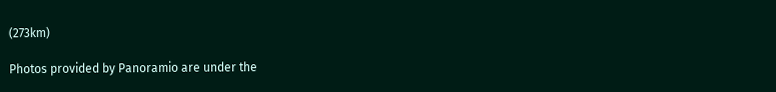(273km)

Photos provided by Panoramio are under the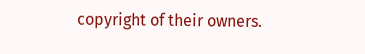copyright of their owners.